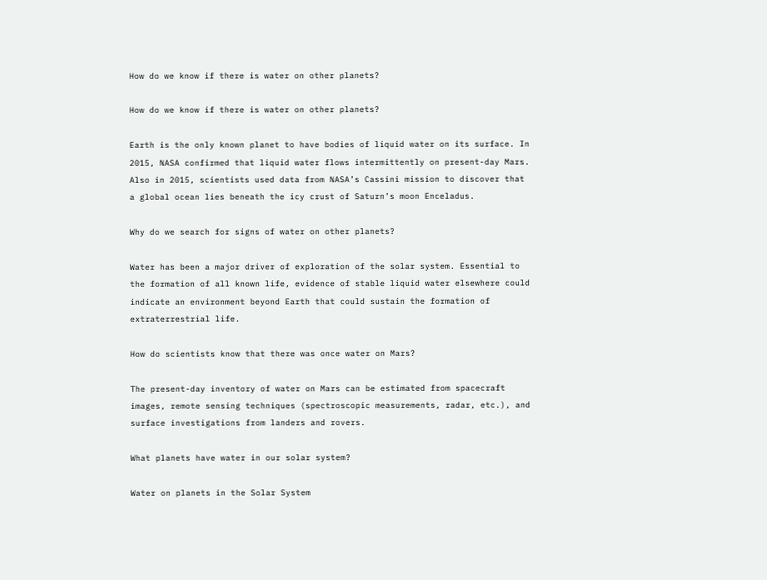How do we know if there is water on other planets?

How do we know if there is water on other planets?

Earth is the only known planet to have bodies of liquid water on its surface. In 2015, NASA confirmed that liquid water flows intermittently on present-day Mars. Also in 2015, scientists used data from NASA’s Cassini mission to discover that a global ocean lies beneath the icy crust of Saturn’s moon Enceladus.

Why do we search for signs of water on other planets?

Water has been a major driver of exploration of the solar system. Essential to the formation of all known life, evidence of stable liquid water elsewhere could indicate an environment beyond Earth that could sustain the formation of extraterrestrial life.

How do scientists know that there was once water on Mars?

The present-day inventory of water on Mars can be estimated from spacecraft images, remote sensing techniques (spectroscopic measurements, radar, etc.), and surface investigations from landers and rovers.

What planets have water in our solar system?

Water on planets in the Solar System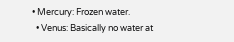• Mercury: Frozen water.
  • Venus: Basically no water at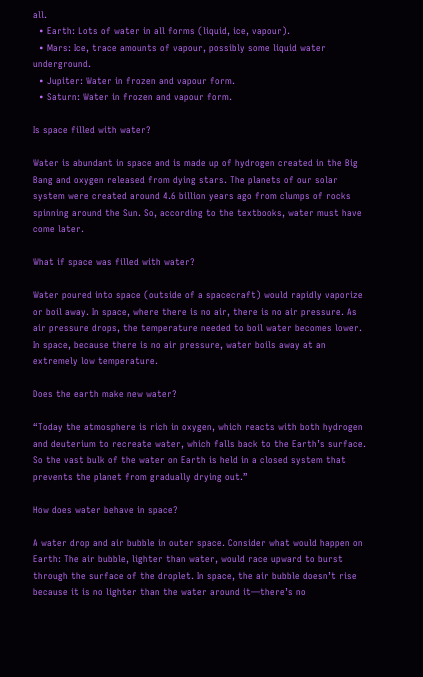all.
  • Earth: Lots of water in all forms (liquid, ice, vapour).
  • Mars: Ice, trace amounts of vapour, possibly some liquid water underground.
  • Jupiter: Water in frozen and vapour form.
  • Saturn: Water in frozen and vapour form.

Is space filled with water?

Water is abundant in space and is made up of hydrogen created in the Big Bang and oxygen released from dying stars. The planets of our solar system were created around 4.6 billion years ago from clumps of rocks spinning around the Sun. So, according to the textbooks, water must have come later.

What if space was filled with water?

Water poured into space (outside of a spacecraft) would rapidly vaporize or boil away. In space, where there is no air, there is no air pressure. As air pressure drops, the temperature needed to boil water becomes lower. In space, because there is no air pressure, water boils away at an extremely low temperature.

Does the earth make new water?

“Today the atmosphere is rich in oxygen, which reacts with both hydrogen and deuterium to recreate water, which falls back to the Earth’s surface. So the vast bulk of the water on Earth is held in a closed system that prevents the planet from gradually drying out.”

How does water behave in space?

A water drop and air bubble in outer space. Consider what would happen on Earth: The air bubble, lighter than water, would race upward to burst through the surface of the droplet. In space, the air bubble doesn’t rise because it is no lighter than the water around it—there’s no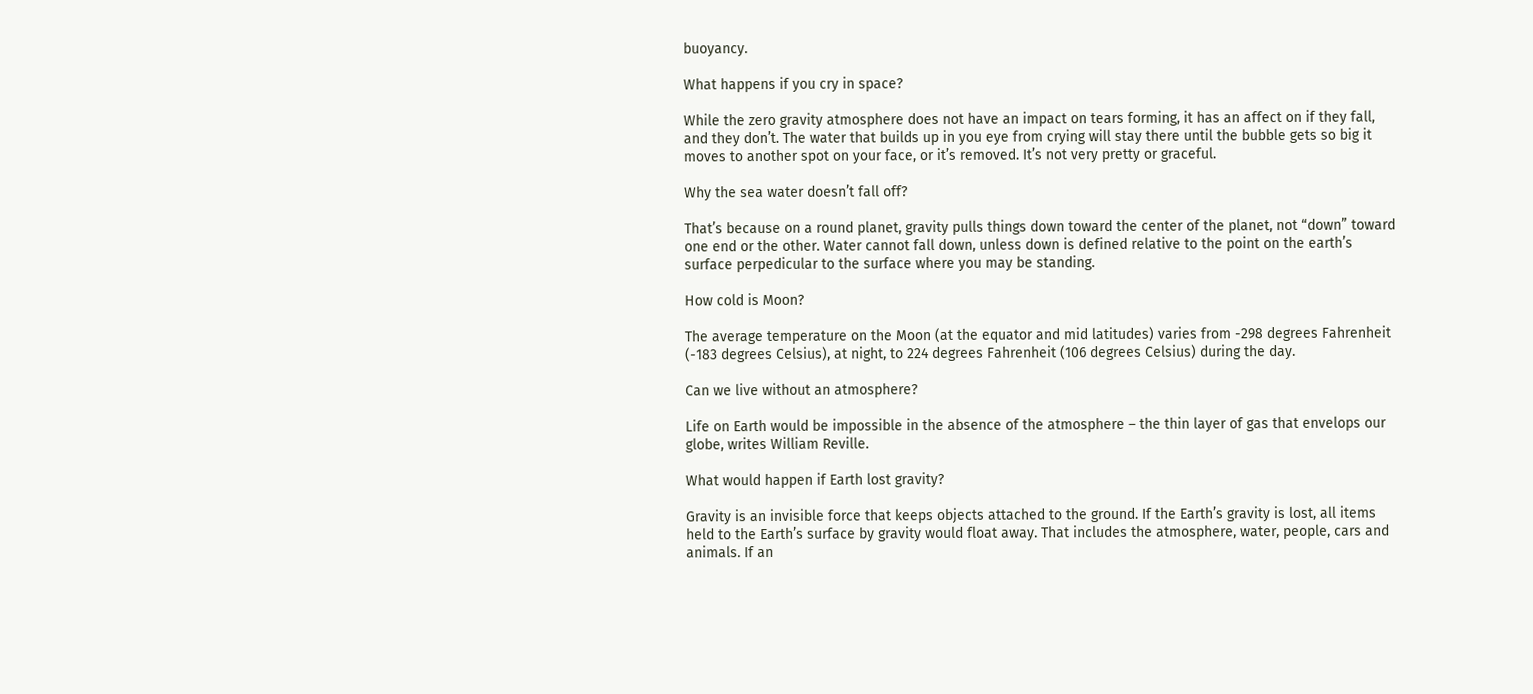buoyancy.

What happens if you cry in space?

While the zero gravity atmosphere does not have an impact on tears forming, it has an affect on if they fall, and they don’t. The water that builds up in you eye from crying will stay there until the bubble gets so big it moves to another spot on your face, or it’s removed. It’s not very pretty or graceful.

Why the sea water doesn’t fall off?

That’s because on a round planet, gravity pulls things down toward the center of the planet, not “down” toward one end or the other. Water cannot fall down, unless down is defined relative to the point on the earth’s surface perpedicular to the surface where you may be standing.

How cold is Moon?

The average temperature on the Moon (at the equator and mid latitudes) varies from -298 degrees Fahrenheit (-183 degrees Celsius), at night, to 224 degrees Fahrenheit (106 degrees Celsius) during the day.

Can we live without an atmosphere?

Life on Earth would be impossible in the absence of the atmosphere – the thin layer of gas that envelops our globe, writes William Reville.

What would happen if Earth lost gravity?

Gravity is an invisible force that keeps objects attached to the ground. If the Earth’s gravity is lost, all items held to the Earth’s surface by gravity would float away. That includes the atmosphere, water, people, cars and animals. If an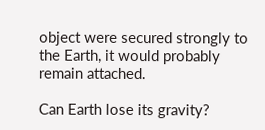object were secured strongly to the Earth, it would probably remain attached.

Can Earth lose its gravity?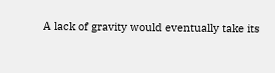A lack of gravity would eventually take its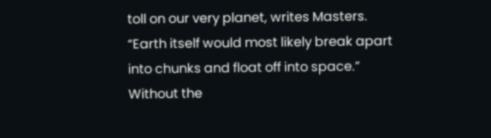toll on our very planet, writes Masters. “Earth itself would most likely break apart into chunks and float off into space.” Without the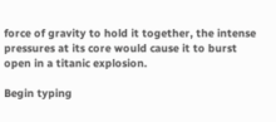force of gravity to hold it together, the intense pressures at its core would cause it to burst open in a titanic explosion.

Begin typing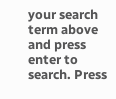your search term above and press enter to search. Press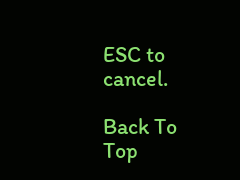ESC to cancel.

Back To Top